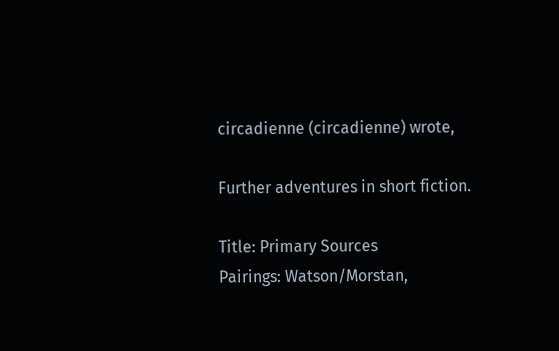circadienne (circadienne) wrote,

Further adventures in short fiction.

Title: Primary Sources
Pairings: Watson/Morstan,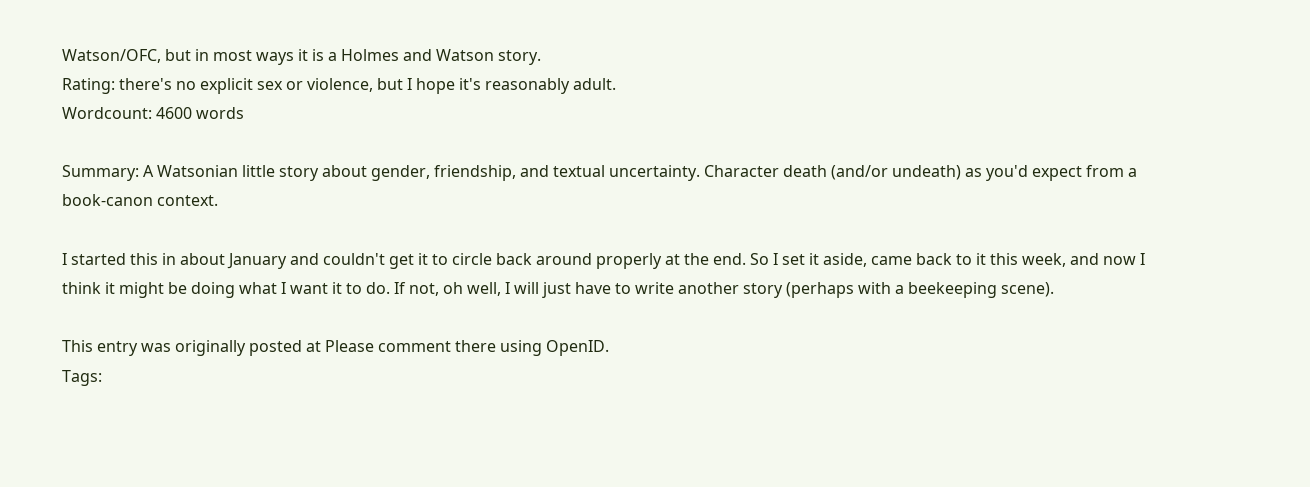Watson/OFC, but in most ways it is a Holmes and Watson story.
Rating: there's no explicit sex or violence, but I hope it's reasonably adult.
Wordcount: 4600 words

Summary: A Watsonian little story about gender, friendship, and textual uncertainty. Character death (and/or undeath) as you'd expect from a book-canon context.

I started this in about January and couldn't get it to circle back around properly at the end. So I set it aside, came back to it this week, and now I think it might be doing what I want it to do. If not, oh well, I will just have to write another story (perhaps with a beekeeping scene).

This entry was originally posted at Please comment there using OpenID.
Tags: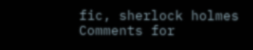fic, sherlock holmes
Comments for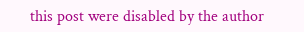this post were disabled by the author